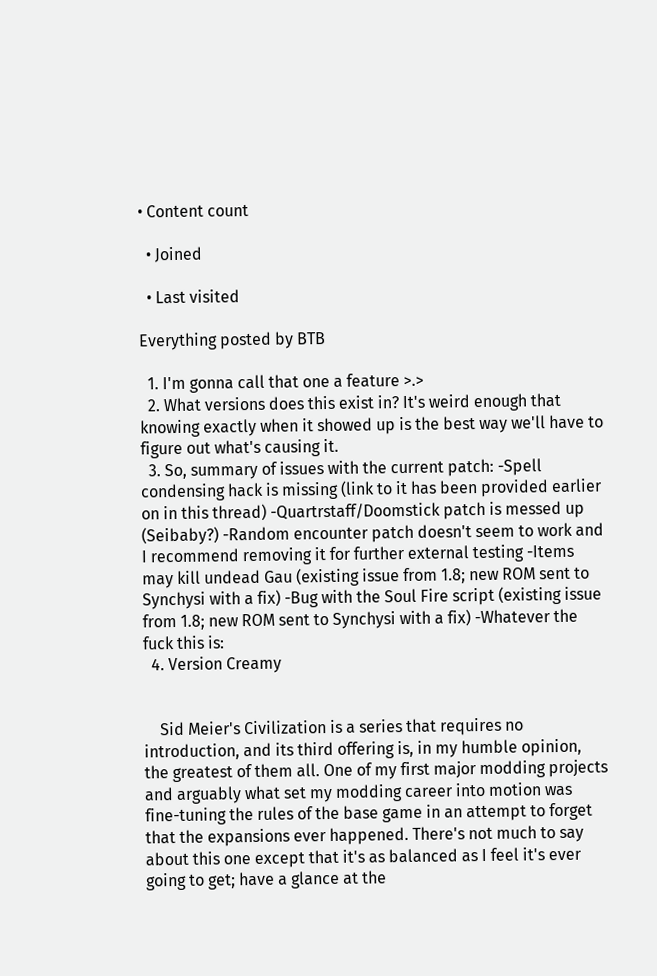• Content count

  • Joined

  • Last visited

Everything posted by BTB

  1. I'm gonna call that one a feature >.>
  2. What versions does this exist in? It's weird enough that knowing exactly when it showed up is the best way we'll have to figure out what's causing it.
  3. So, summary of issues with the current patch: -Spell condensing hack is missing (link to it has been provided earlier on in this thread) -Quartrstaff/Doomstick patch is messed up (Seibaby?) -Random encounter patch doesn't seem to work and I recommend removing it for further external testing -Items may kill undead Gau (existing issue from 1.8; new ROM sent to Synchysi with a fix) -Bug with the Soul Fire script (existing issue from 1.8; new ROM sent to Synchysi with a fix) -Whatever the fuck this is:
  4. Version Creamy


    Sid Meier's Civilization is a series that requires no introduction, and its third offering is, in my humble opinion, the greatest of them all. One of my first major modding projects and arguably what set my modding career into motion was fine-tuning the rules of the base game in an attempt to forget that the expansions ever happened. There's not much to say about this one except that it's as balanced as I feel it's ever going to get; have a glance at the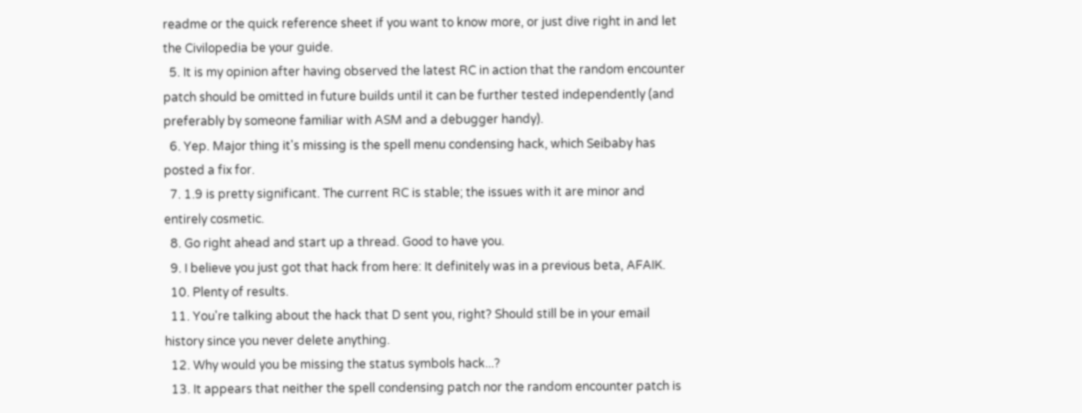readme or the quick reference sheet if you want to know more, or just dive right in and let the Civilopedia be your guide.
  5. It is my opinion after having observed the latest RC in action that the random encounter patch should be omitted in future builds until it can be further tested independently (and preferably by someone familiar with ASM and a debugger handy).
  6. Yep. Major thing it's missing is the spell menu condensing hack, which Seibaby has posted a fix for.
  7. 1.9 is pretty significant. The current RC is stable; the issues with it are minor and entirely cosmetic.
  8. Go right ahead and start up a thread. Good to have you.
  9. I believe you just got that hack from here: It definitely was in a previous beta, AFAIK.
  10. Plenty of results.
  11. You're talking about the hack that D sent you, right? Should still be in your email history since you never delete anything.
  12. Why would you be missing the status symbols hack...?
  13. It appears that neither the spell condensing patch nor the random encounter patch is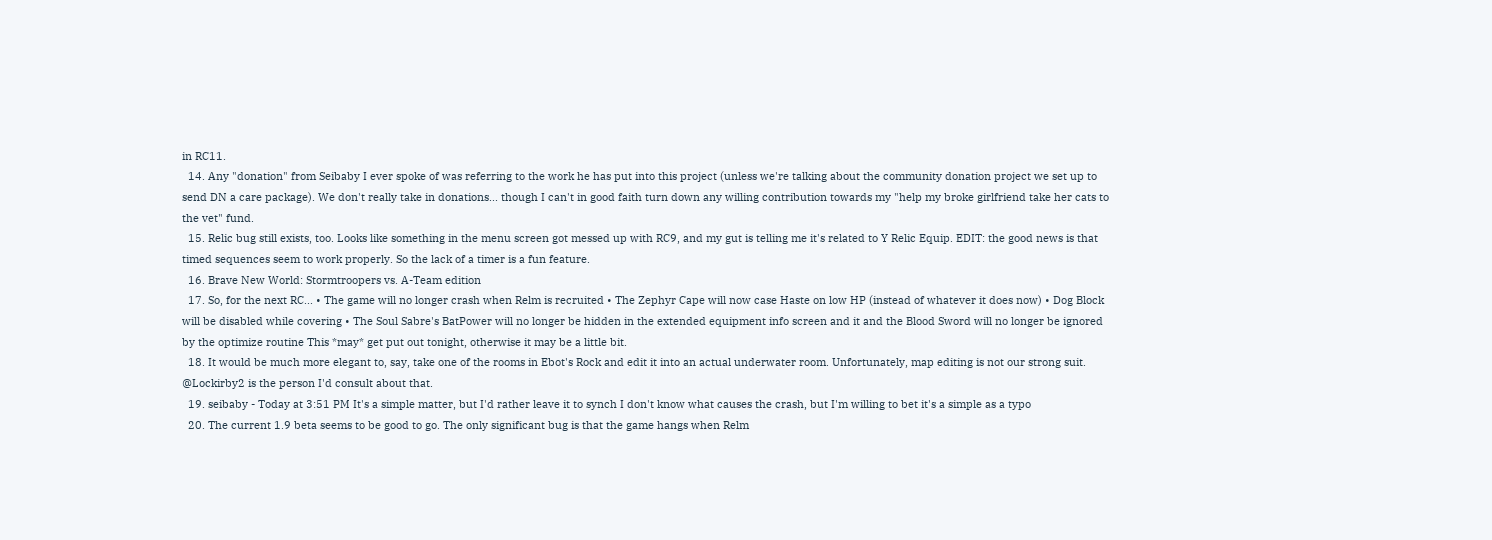in RC11.
  14. Any "donation" from Seibaby I ever spoke of was referring to the work he has put into this project (unless we're talking about the community donation project we set up to send DN a care package). We don't really take in donations... though I can't in good faith turn down any willing contribution towards my "help my broke girlfriend take her cats to the vet" fund.
  15. Relic bug still exists, too. Looks like something in the menu screen got messed up with RC9, and my gut is telling me it's related to Y Relic Equip. EDIT: the good news is that timed sequences seem to work properly. So the lack of a timer is a fun feature.
  16. Brave New World: Stormtroopers vs. A-Team edition
  17. So, for the next RC... • The game will no longer crash when Relm is recruited • The Zephyr Cape will now case Haste on low HP (instead of whatever it does now) • Dog Block will be disabled while covering • The Soul Sabre's BatPower will no longer be hidden in the extended equipment info screen and it and the Blood Sword will no longer be ignored by the optimize routine This *may* get put out tonight, otherwise it may be a little bit.
  18. It would be much more elegant to, say, take one of the rooms in Ebot's Rock and edit it into an actual underwater room. Unfortunately, map editing is not our strong suit. @Lockirby2 is the person I'd consult about that.
  19. seibaby - Today at 3:51 PM It's a simple matter, but I'd rather leave it to synch I don't know what causes the crash, but I'm willing to bet it's a simple as a typo
  20. The current 1.9 beta seems to be good to go. The only significant bug is that the game hangs when Relm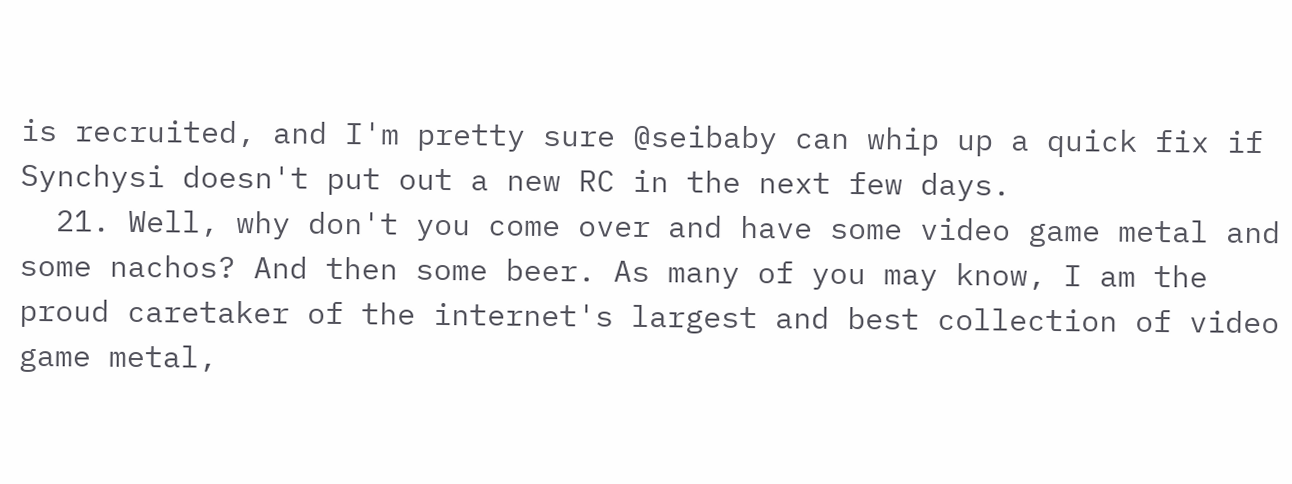is recruited, and I'm pretty sure @seibaby can whip up a quick fix if Synchysi doesn't put out a new RC in the next few days.
  21. Well, why don't you come over and have some video game metal and some nachos? And then some beer. As many of you may know, I am the proud caretaker of the internet's largest and best collection of video game metal,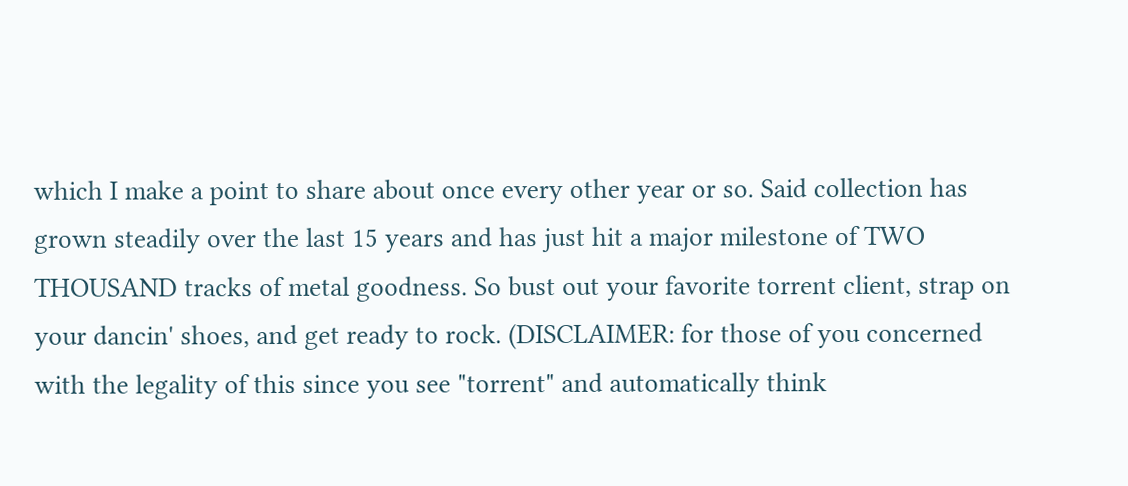which I make a point to share about once every other year or so. Said collection has grown steadily over the last 15 years and has just hit a major milestone of TWO THOUSAND tracks of metal goodness. So bust out your favorite torrent client, strap on your dancin' shoes, and get ready to rock. (DISCLAIMER: for those of you concerned with the legality of this since you see "torrent" and automatically think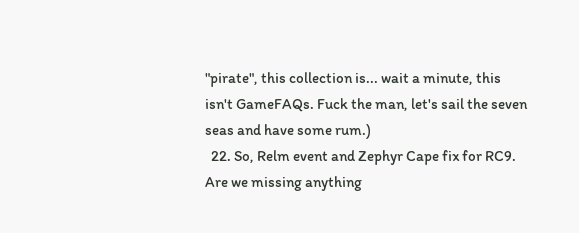"pirate", this collection is... wait a minute, this isn't GameFAQs. Fuck the man, let's sail the seven seas and have some rum.)
  22. So, Relm event and Zephyr Cape fix for RC9. Are we missing anything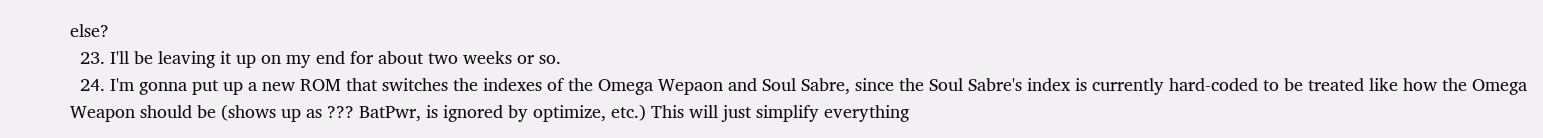else?
  23. I'll be leaving it up on my end for about two weeks or so.
  24. I'm gonna put up a new ROM that switches the indexes of the Omega Wepaon and Soul Sabre, since the Soul Sabre's index is currently hard-coded to be treated like how the Omega Weapon should be (shows up as ??? BatPwr, is ignored by optimize, etc.) This will just simplify everything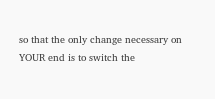so that the only change necessary on YOUR end is to switch the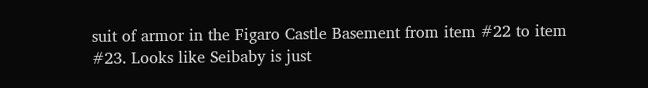suit of armor in the Figaro Castle Basement from item #22 to item #23. Looks like Seibaby is just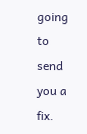going to send you a fix.